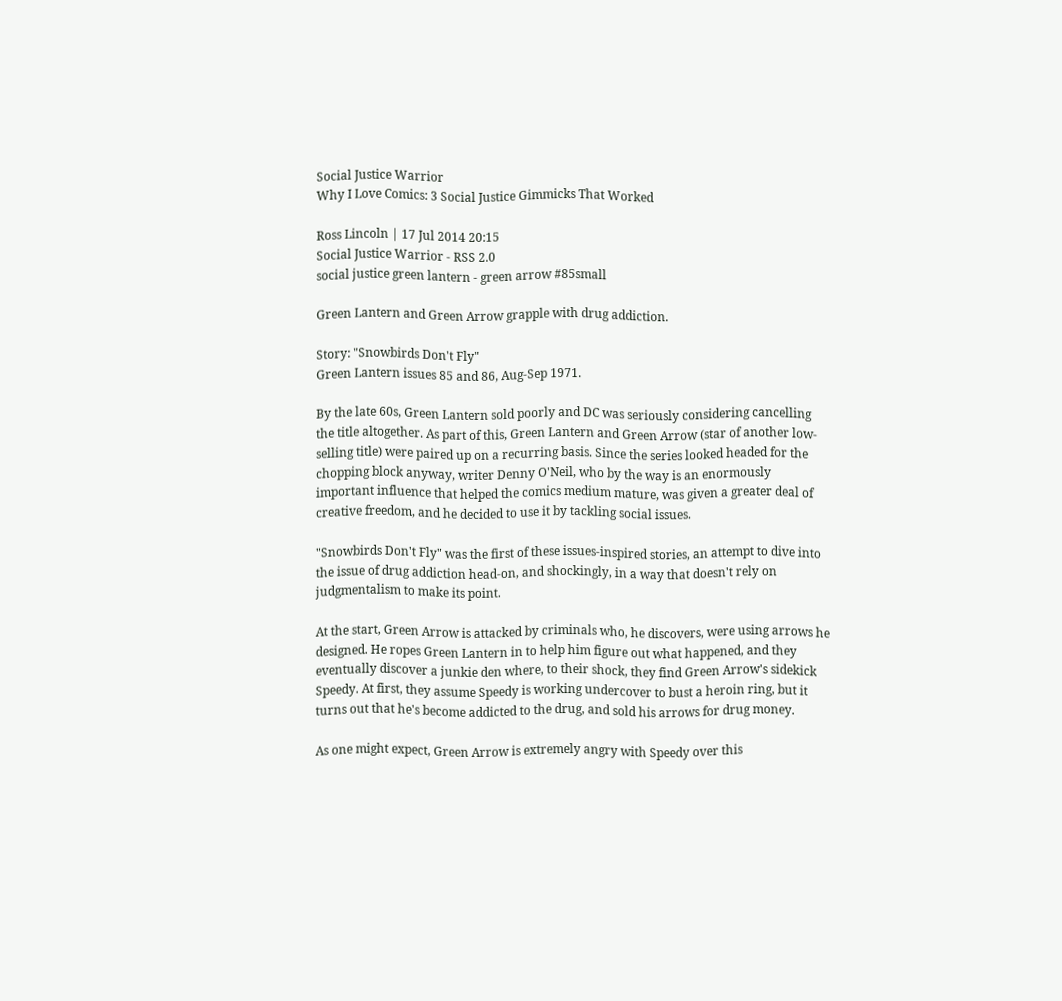Social Justice Warrior
Why I Love Comics: 3 Social Justice Gimmicks That Worked

Ross Lincoln | 17 Jul 2014 20:15
Social Justice Warrior - RSS 2.0
social justice green lantern - green arrow #85small

Green Lantern and Green Arrow grapple with drug addiction.

Story: "Snowbirds Don't Fly"
Green Lantern issues 85 and 86, Aug-Sep 1971.

By the late 60s, Green Lantern sold poorly and DC was seriously considering cancelling the title altogether. As part of this, Green Lantern and Green Arrow (star of another low-selling title) were paired up on a recurring basis. Since the series looked headed for the chopping block anyway, writer Denny O'Neil, who by the way is an enormously important influence that helped the comics medium mature, was given a greater deal of creative freedom, and he decided to use it by tackling social issues.

"Snowbirds Don't Fly" was the first of these issues-inspired stories, an attempt to dive into the issue of drug addiction head-on, and shockingly, in a way that doesn't rely on judgmentalism to make its point.

At the start, Green Arrow is attacked by criminals who, he discovers, were using arrows he designed. He ropes Green Lantern in to help him figure out what happened, and they eventually discover a junkie den where, to their shock, they find Green Arrow's sidekick Speedy. At first, they assume Speedy is working undercover to bust a heroin ring, but it turns out that he's become addicted to the drug, and sold his arrows for drug money.

As one might expect, Green Arrow is extremely angry with Speedy over this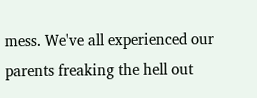mess. We've all experienced our parents freaking the hell out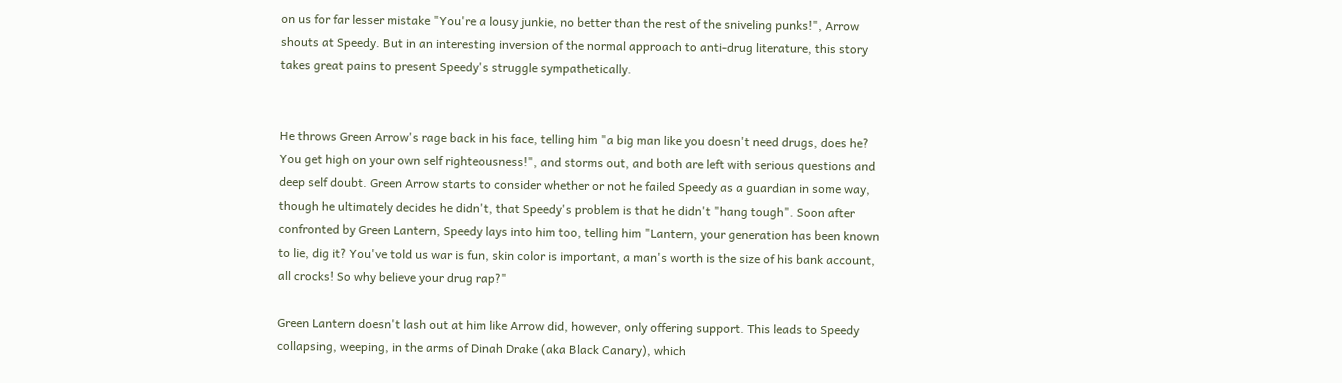on us for far lesser mistake "You're a lousy junkie, no better than the rest of the sniveling punks!", Arrow shouts at Speedy. But in an interesting inversion of the normal approach to anti-drug literature, this story takes great pains to present Speedy's struggle sympathetically.


He throws Green Arrow's rage back in his face, telling him "a big man like you doesn't need drugs, does he? You get high on your own self righteousness!", and storms out, and both are left with serious questions and deep self doubt. Green Arrow starts to consider whether or not he failed Speedy as a guardian in some way, though he ultimately decides he didn't, that Speedy's problem is that he didn't "hang tough". Soon after confronted by Green Lantern, Speedy lays into him too, telling him "Lantern, your generation has been known to lie, dig it? You've told us war is fun, skin color is important, a man's worth is the size of his bank account, all crocks! So why believe your drug rap?"

Green Lantern doesn't lash out at him like Arrow did, however, only offering support. This leads to Speedy collapsing, weeping, in the arms of Dinah Drake (aka Black Canary), which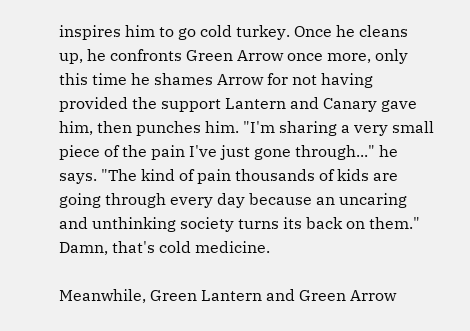inspires him to go cold turkey. Once he cleans up, he confronts Green Arrow once more, only this time he shames Arrow for not having provided the support Lantern and Canary gave him, then punches him. "I'm sharing a very small piece of the pain I've just gone through..." he says. "The kind of pain thousands of kids are going through every day because an uncaring and unthinking society turns its back on them." Damn, that's cold medicine.

Meanwhile, Green Lantern and Green Arrow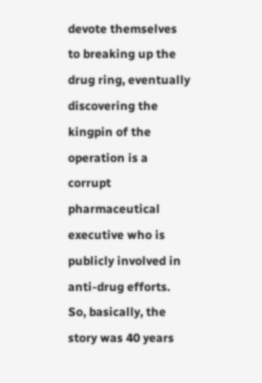devote themselves to breaking up the drug ring, eventually discovering the kingpin of the operation is a corrupt pharmaceutical executive who is publicly involved in anti-drug efforts. So, basically, the story was 40 years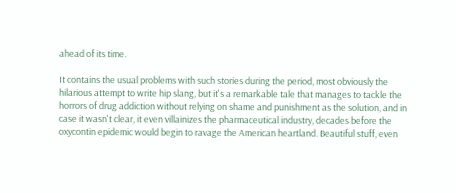ahead of its time.

It contains the usual problems with such stories during the period, most obviously the hilarious attempt to write hip slang, but it's a remarkable tale that manages to tackle the horrors of drug addiction without relying on shame and punishment as the solution, and in case it wasn't clear, it even villainizes the pharmaceutical industry, decades before the oxycontin epidemic would begin to ravage the American heartland. Beautiful stuff, even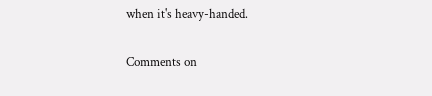when it's heavy-handed.

Comments on